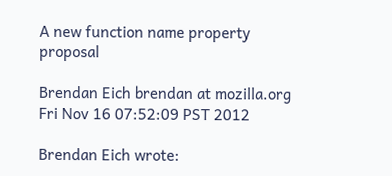A new function name property proposal

Brendan Eich brendan at mozilla.org
Fri Nov 16 07:52:09 PST 2012

Brendan Eich wrote: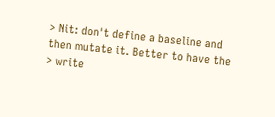> Nit: don't define a baseline and then mutate it. Better to have the
> write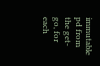immutable pd from the get-go, for each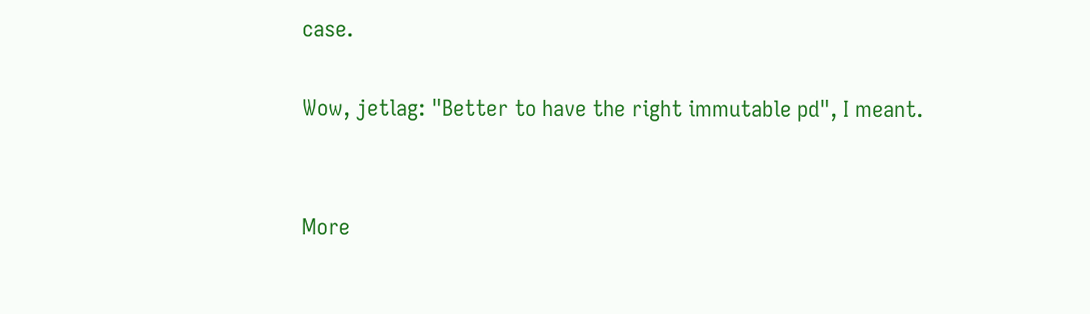case.

Wow, jetlag: "Better to have the right immutable pd", I meant.


More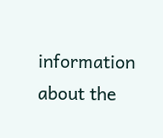information about the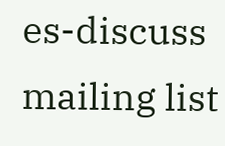es-discuss mailing list